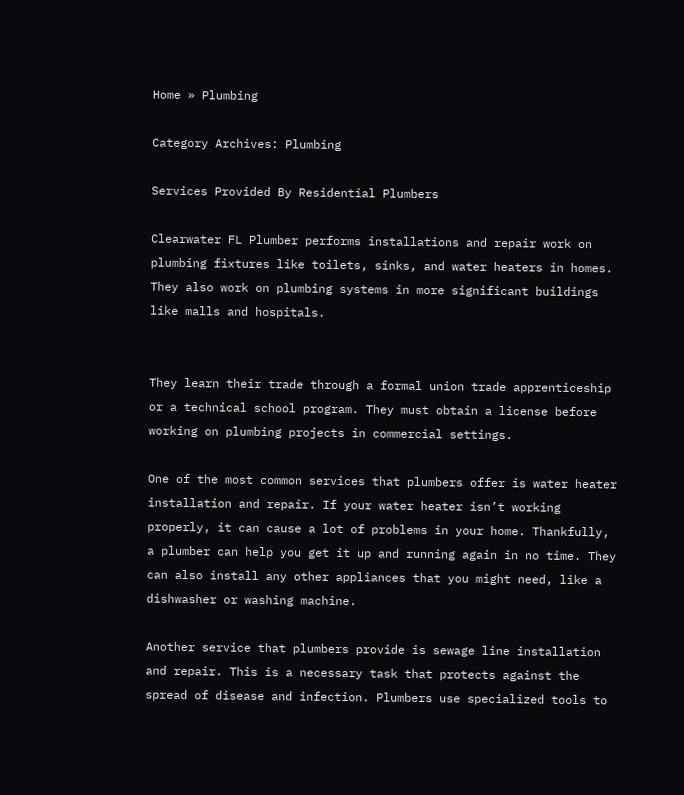Home » Plumbing

Category Archives: Plumbing

Services Provided By Residential Plumbers

Clearwater FL Plumber performs installations and repair work on plumbing fixtures like toilets, sinks, and water heaters in homes. They also work on plumbing systems in more significant buildings like malls and hospitals.


They learn their trade through a formal union trade apprenticeship or a technical school program. They must obtain a license before working on plumbing projects in commercial settings.

One of the most common services that plumbers offer is water heater installation and repair. If your water heater isn’t working properly, it can cause a lot of problems in your home. Thankfully, a plumber can help you get it up and running again in no time. They can also install any other appliances that you might need, like a dishwasher or washing machine.

Another service that plumbers provide is sewage line installation and repair. This is a necessary task that protects against the spread of disease and infection. Plumbers use specialized tools to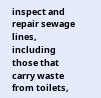inspect and repair sewage lines, including those that carry waste from toilets,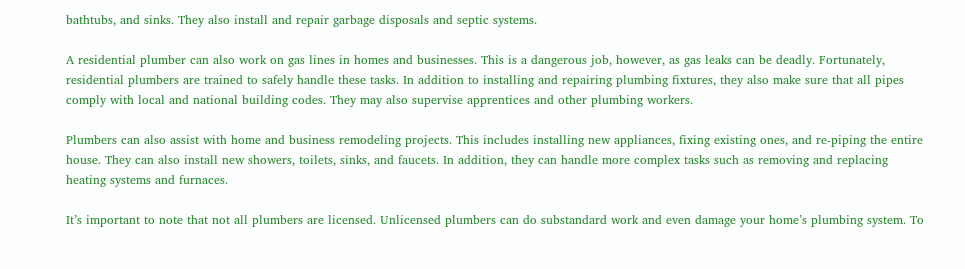bathtubs, and sinks. They also install and repair garbage disposals and septic systems.

A residential plumber can also work on gas lines in homes and businesses. This is a dangerous job, however, as gas leaks can be deadly. Fortunately, residential plumbers are trained to safely handle these tasks. In addition to installing and repairing plumbing fixtures, they also make sure that all pipes comply with local and national building codes. They may also supervise apprentices and other plumbing workers.

Plumbers can also assist with home and business remodeling projects. This includes installing new appliances, fixing existing ones, and re-piping the entire house. They can also install new showers, toilets, sinks, and faucets. In addition, they can handle more complex tasks such as removing and replacing heating systems and furnaces.

It’s important to note that not all plumbers are licensed. Unlicensed plumbers can do substandard work and even damage your home’s plumbing system. To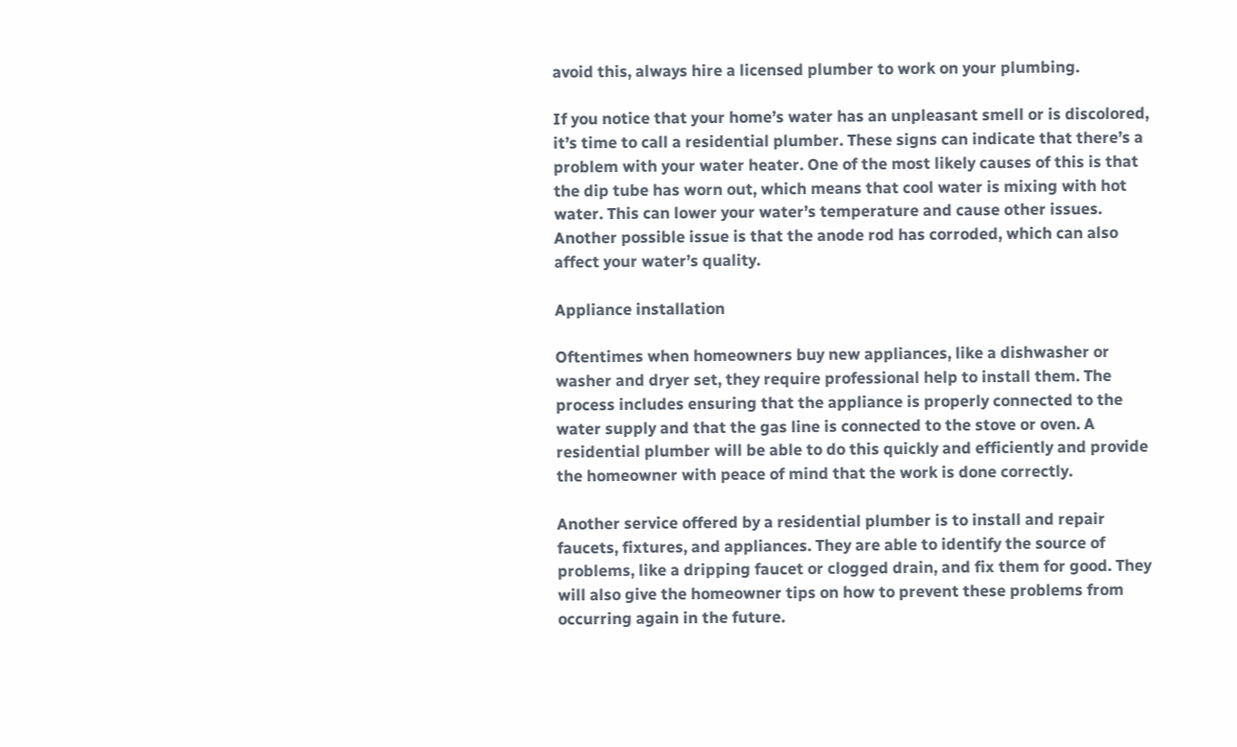avoid this, always hire a licensed plumber to work on your plumbing.

If you notice that your home’s water has an unpleasant smell or is discolored, it’s time to call a residential plumber. These signs can indicate that there’s a problem with your water heater. One of the most likely causes of this is that the dip tube has worn out, which means that cool water is mixing with hot water. This can lower your water’s temperature and cause other issues. Another possible issue is that the anode rod has corroded, which can also affect your water’s quality.

Appliance installation

Oftentimes when homeowners buy new appliances, like a dishwasher or washer and dryer set, they require professional help to install them. The process includes ensuring that the appliance is properly connected to the water supply and that the gas line is connected to the stove or oven. A residential plumber will be able to do this quickly and efficiently and provide the homeowner with peace of mind that the work is done correctly.

Another service offered by a residential plumber is to install and repair faucets, fixtures, and appliances. They are able to identify the source of problems, like a dripping faucet or clogged drain, and fix them for good. They will also give the homeowner tips on how to prevent these problems from occurring again in the future.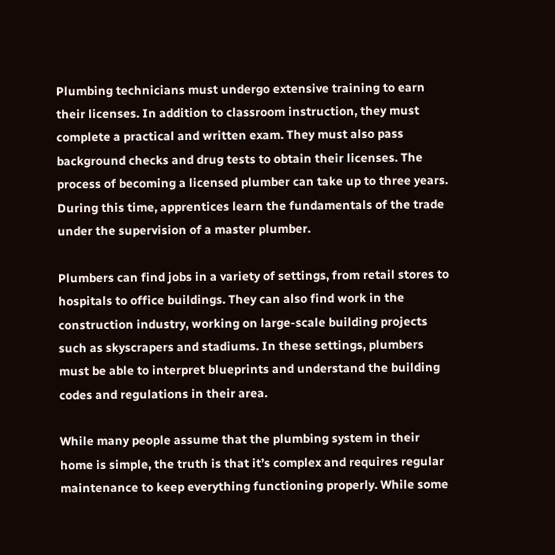Plumbing technicians must undergo extensive training to earn their licenses. In addition to classroom instruction, they must complete a practical and written exam. They must also pass background checks and drug tests to obtain their licenses. The process of becoming a licensed plumber can take up to three years. During this time, apprentices learn the fundamentals of the trade under the supervision of a master plumber.

Plumbers can find jobs in a variety of settings, from retail stores to hospitals to office buildings. They can also find work in the construction industry, working on large-scale building projects such as skyscrapers and stadiums. In these settings, plumbers must be able to interpret blueprints and understand the building codes and regulations in their area.

While many people assume that the plumbing system in their home is simple, the truth is that it’s complex and requires regular maintenance to keep everything functioning properly. While some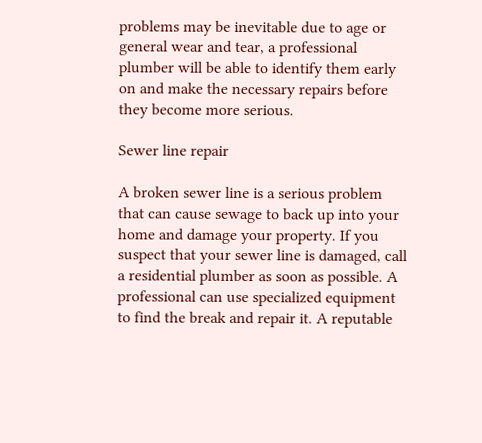problems may be inevitable due to age or general wear and tear, a professional plumber will be able to identify them early on and make the necessary repairs before they become more serious.

Sewer line repair

A broken sewer line is a serious problem that can cause sewage to back up into your home and damage your property. If you suspect that your sewer line is damaged, call a residential plumber as soon as possible. A professional can use specialized equipment to find the break and repair it. A reputable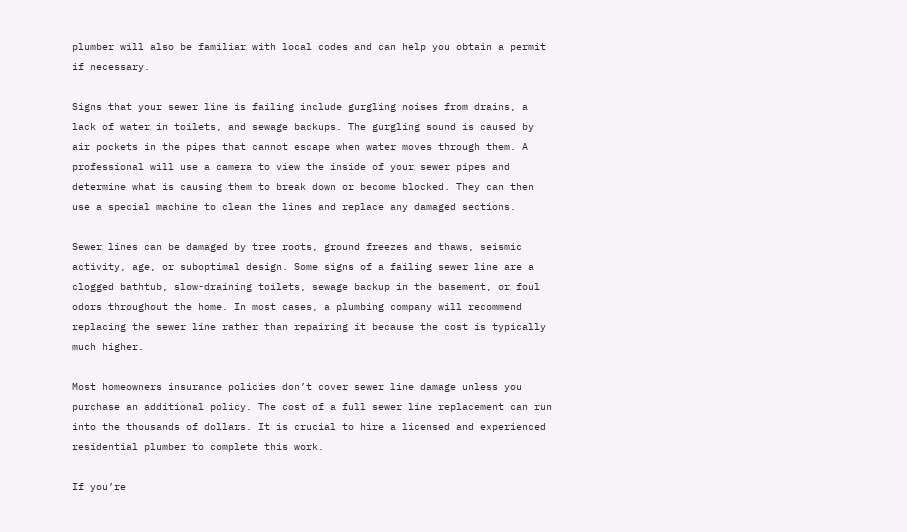plumber will also be familiar with local codes and can help you obtain a permit if necessary.

Signs that your sewer line is failing include gurgling noises from drains, a lack of water in toilets, and sewage backups. The gurgling sound is caused by air pockets in the pipes that cannot escape when water moves through them. A professional will use a camera to view the inside of your sewer pipes and determine what is causing them to break down or become blocked. They can then use a special machine to clean the lines and replace any damaged sections.

Sewer lines can be damaged by tree roots, ground freezes and thaws, seismic activity, age, or suboptimal design. Some signs of a failing sewer line are a clogged bathtub, slow-draining toilets, sewage backup in the basement, or foul odors throughout the home. In most cases, a plumbing company will recommend replacing the sewer line rather than repairing it because the cost is typically much higher.

Most homeowners insurance policies don’t cover sewer line damage unless you purchase an additional policy. The cost of a full sewer line replacement can run into the thousands of dollars. It is crucial to hire a licensed and experienced residential plumber to complete this work.

If you’re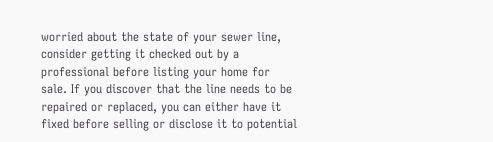worried about the state of your sewer line, consider getting it checked out by a professional before listing your home for sale. If you discover that the line needs to be repaired or replaced, you can either have it fixed before selling or disclose it to potential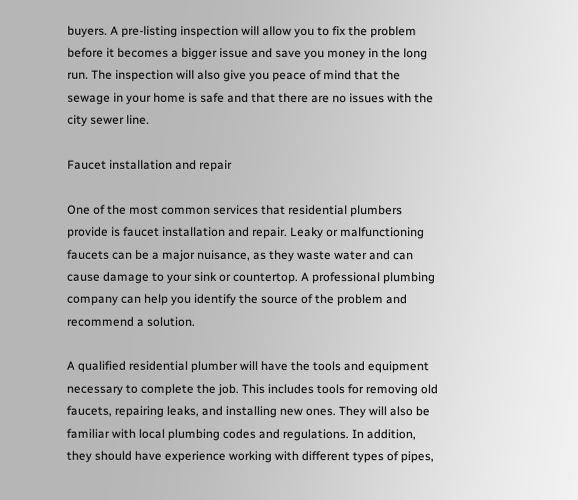buyers. A pre-listing inspection will allow you to fix the problem before it becomes a bigger issue and save you money in the long run. The inspection will also give you peace of mind that the sewage in your home is safe and that there are no issues with the city sewer line.

Faucet installation and repair

One of the most common services that residential plumbers provide is faucet installation and repair. Leaky or malfunctioning faucets can be a major nuisance, as they waste water and can cause damage to your sink or countertop. A professional plumbing company can help you identify the source of the problem and recommend a solution.

A qualified residential plumber will have the tools and equipment necessary to complete the job. This includes tools for removing old faucets, repairing leaks, and installing new ones. They will also be familiar with local plumbing codes and regulations. In addition, they should have experience working with different types of pipes,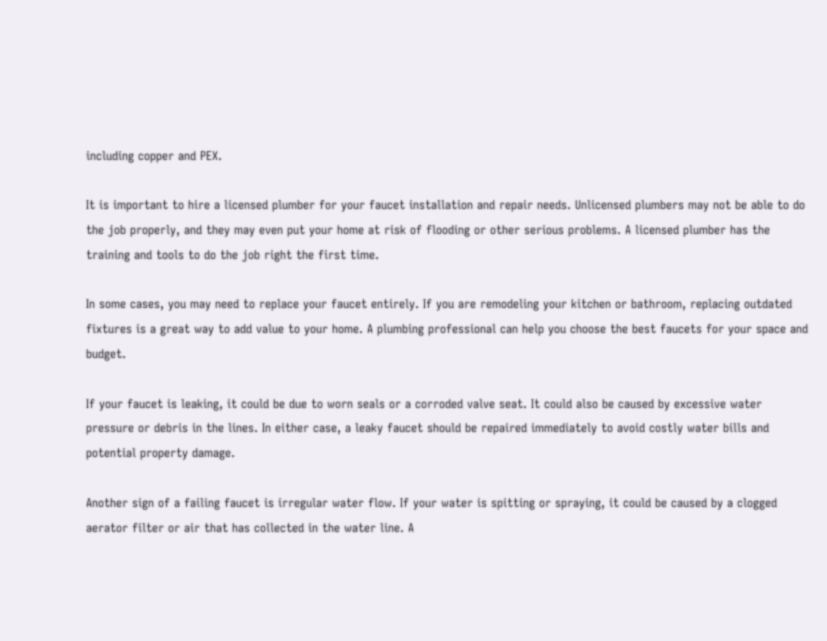including copper and PEX.

It is important to hire a licensed plumber for your faucet installation and repair needs. Unlicensed plumbers may not be able to do the job properly, and they may even put your home at risk of flooding or other serious problems. A licensed plumber has the training and tools to do the job right the first time.

In some cases, you may need to replace your faucet entirely. If you are remodeling your kitchen or bathroom, replacing outdated fixtures is a great way to add value to your home. A plumbing professional can help you choose the best faucets for your space and budget.

If your faucet is leaking, it could be due to worn seals or a corroded valve seat. It could also be caused by excessive water pressure or debris in the lines. In either case, a leaky faucet should be repaired immediately to avoid costly water bills and potential property damage.

Another sign of a failing faucet is irregular water flow. If your water is spitting or spraying, it could be caused by a clogged aerator filter or air that has collected in the water line. A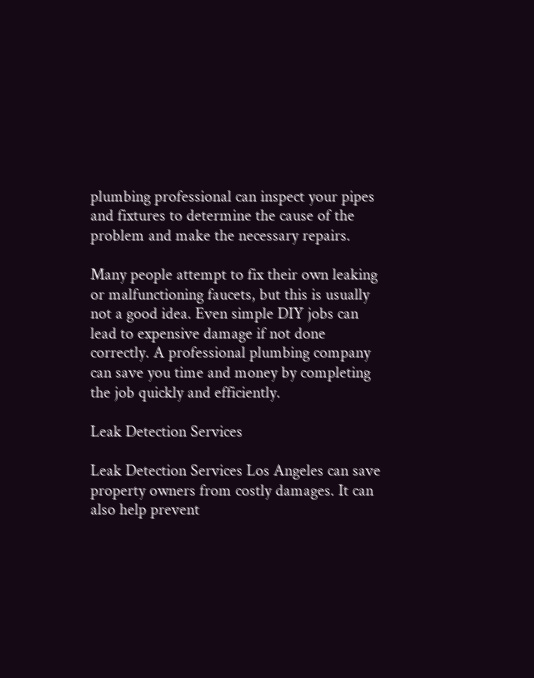plumbing professional can inspect your pipes and fixtures to determine the cause of the problem and make the necessary repairs.

Many people attempt to fix their own leaking or malfunctioning faucets, but this is usually not a good idea. Even simple DIY jobs can lead to expensive damage if not done correctly. A professional plumbing company can save you time and money by completing the job quickly and efficiently.

Leak Detection Services

Leak Detection Services Los Angeles can save property owners from costly damages. It can also help prevent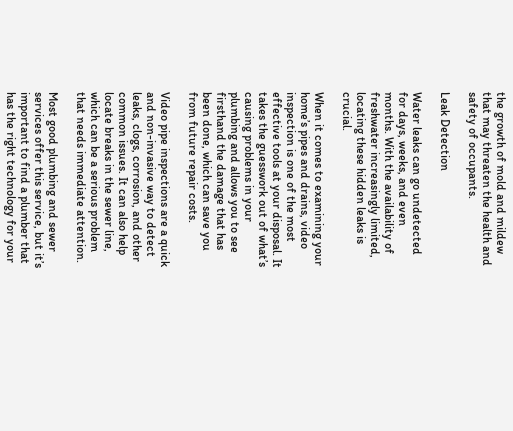the growth of mold and mildew that may threaten the health and safety of occupants.

Leak Detection

Water leaks can go undetected for days, weeks, and even months. With the availability of freshwater increasingly limited, locating these hidden leaks is crucial.

When it comes to examining your home’s pipes and drains, video inspection is one of the most effective tools at your disposal. It takes the guesswork out of what’s causing problems in your plumbing and allows you to see firsthand the damage that has been done, which can save you from future repair costs.

Video pipe inspections are a quick and non-invasive way to detect leaks, clogs, corrosion, and other common issues. It can also help locate breaks in the sewer line, which can be a serious problem that needs immediate attention.

Most good plumbing and sewer services offer this service, but it’s important to find a plumber that has the right technology for your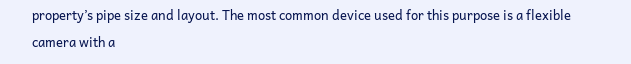property’s pipe size and layout. The most common device used for this purpose is a flexible camera with a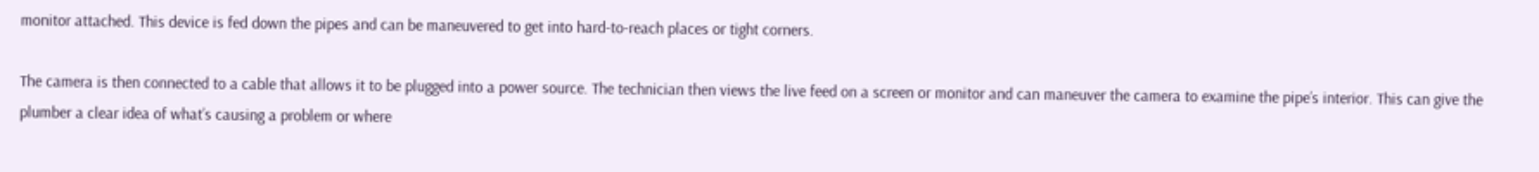monitor attached. This device is fed down the pipes and can be maneuvered to get into hard-to-reach places or tight corners.

The camera is then connected to a cable that allows it to be plugged into a power source. The technician then views the live feed on a screen or monitor and can maneuver the camera to examine the pipe’s interior. This can give the plumber a clear idea of what’s causing a problem or where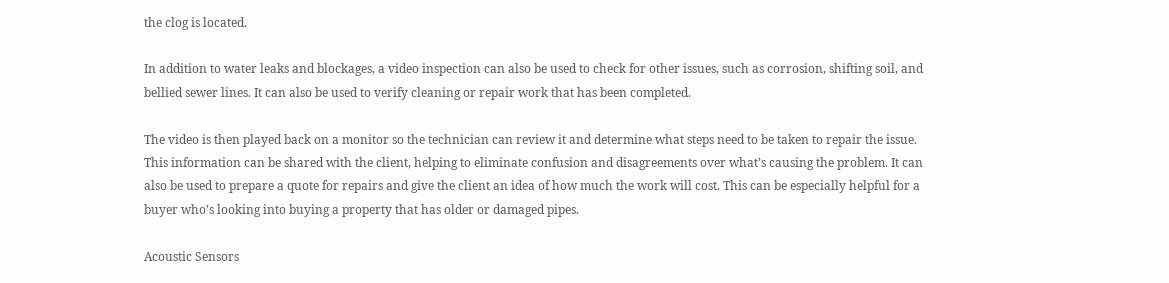the clog is located.

In addition to water leaks and blockages, a video inspection can also be used to check for other issues, such as corrosion, shifting soil, and bellied sewer lines. It can also be used to verify cleaning or repair work that has been completed.

The video is then played back on a monitor so the technician can review it and determine what steps need to be taken to repair the issue. This information can be shared with the client, helping to eliminate confusion and disagreements over what’s causing the problem. It can also be used to prepare a quote for repairs and give the client an idea of how much the work will cost. This can be especially helpful for a buyer who’s looking into buying a property that has older or damaged pipes.

Acoustic Sensors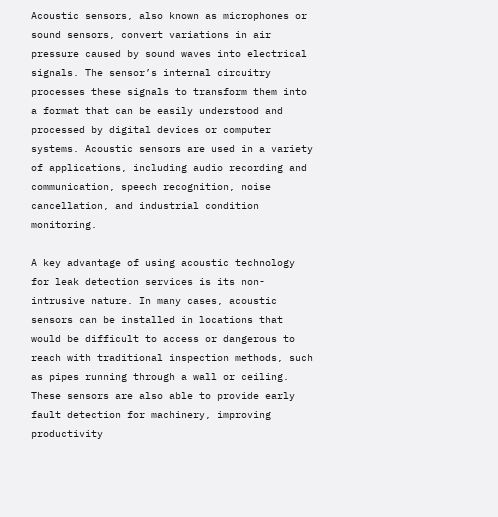Acoustic sensors, also known as microphones or sound sensors, convert variations in air pressure caused by sound waves into electrical signals. The sensor’s internal circuitry processes these signals to transform them into a format that can be easily understood and processed by digital devices or computer systems. Acoustic sensors are used in a variety of applications, including audio recording and communication, speech recognition, noise cancellation, and industrial condition monitoring.

A key advantage of using acoustic technology for leak detection services is its non-intrusive nature. In many cases, acoustic sensors can be installed in locations that would be difficult to access or dangerous to reach with traditional inspection methods, such as pipes running through a wall or ceiling. These sensors are also able to provide early fault detection for machinery, improving productivity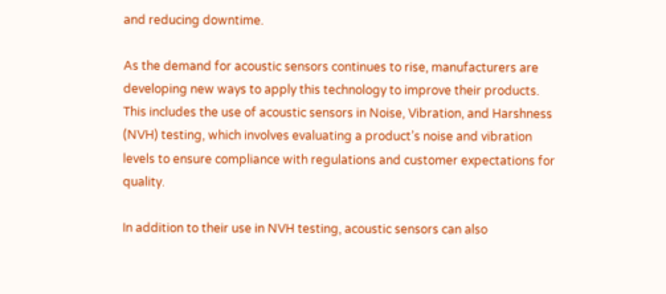and reducing downtime.

As the demand for acoustic sensors continues to rise, manufacturers are developing new ways to apply this technology to improve their products. This includes the use of acoustic sensors in Noise, Vibration, and Harshness (NVH) testing, which involves evaluating a product’s noise and vibration levels to ensure compliance with regulations and customer expectations for quality.

In addition to their use in NVH testing, acoustic sensors can also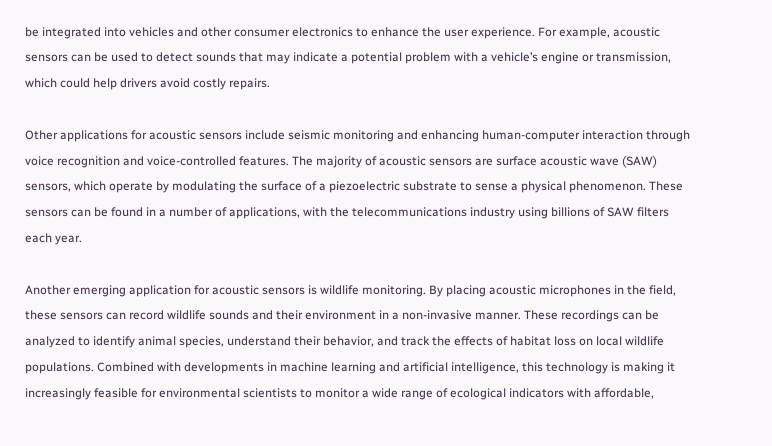be integrated into vehicles and other consumer electronics to enhance the user experience. For example, acoustic sensors can be used to detect sounds that may indicate a potential problem with a vehicle’s engine or transmission, which could help drivers avoid costly repairs.

Other applications for acoustic sensors include seismic monitoring and enhancing human-computer interaction through voice recognition and voice-controlled features. The majority of acoustic sensors are surface acoustic wave (SAW) sensors, which operate by modulating the surface of a piezoelectric substrate to sense a physical phenomenon. These sensors can be found in a number of applications, with the telecommunications industry using billions of SAW filters each year.

Another emerging application for acoustic sensors is wildlife monitoring. By placing acoustic microphones in the field, these sensors can record wildlife sounds and their environment in a non-invasive manner. These recordings can be analyzed to identify animal species, understand their behavior, and track the effects of habitat loss on local wildlife populations. Combined with developments in machine learning and artificial intelligence, this technology is making it increasingly feasible for environmental scientists to monitor a wide range of ecological indicators with affordable,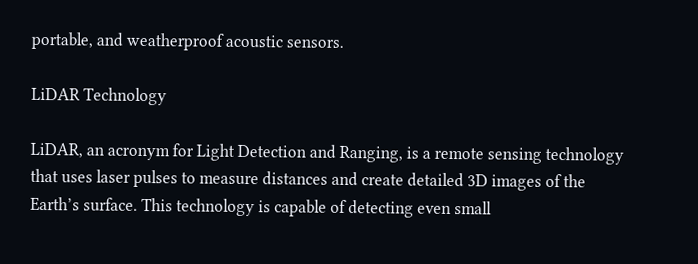portable, and weatherproof acoustic sensors.

LiDAR Technology

LiDAR, an acronym for Light Detection and Ranging, is a remote sensing technology that uses laser pulses to measure distances and create detailed 3D images of the Earth’s surface. This technology is capable of detecting even small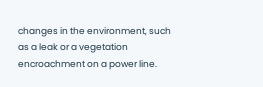changes in the environment, such as a leak or a vegetation encroachment on a power line.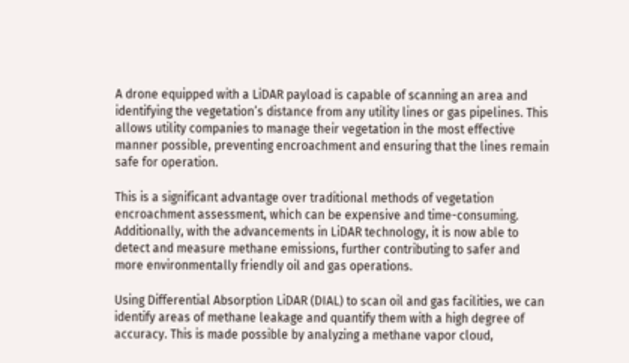A drone equipped with a LiDAR payload is capable of scanning an area and identifying the vegetation’s distance from any utility lines or gas pipelines. This allows utility companies to manage their vegetation in the most effective manner possible, preventing encroachment and ensuring that the lines remain safe for operation.

This is a significant advantage over traditional methods of vegetation encroachment assessment, which can be expensive and time-consuming. Additionally, with the advancements in LiDAR technology, it is now able to detect and measure methane emissions, further contributing to safer and more environmentally friendly oil and gas operations.

Using Differential Absorption LiDAR (DIAL) to scan oil and gas facilities, we can identify areas of methane leakage and quantify them with a high degree of accuracy. This is made possible by analyzing a methane vapor cloud,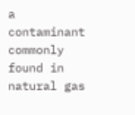a contaminant commonly found in natural gas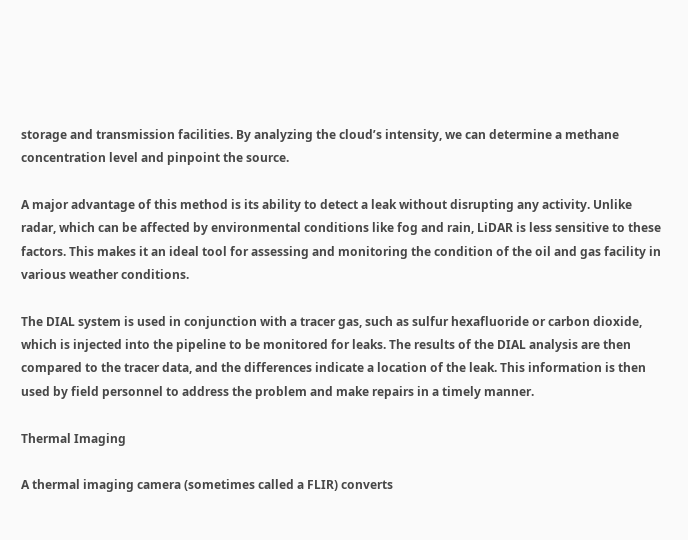storage and transmission facilities. By analyzing the cloud’s intensity, we can determine a methane concentration level and pinpoint the source.

A major advantage of this method is its ability to detect a leak without disrupting any activity. Unlike radar, which can be affected by environmental conditions like fog and rain, LiDAR is less sensitive to these factors. This makes it an ideal tool for assessing and monitoring the condition of the oil and gas facility in various weather conditions.

The DIAL system is used in conjunction with a tracer gas, such as sulfur hexafluoride or carbon dioxide, which is injected into the pipeline to be monitored for leaks. The results of the DIAL analysis are then compared to the tracer data, and the differences indicate a location of the leak. This information is then used by field personnel to address the problem and make repairs in a timely manner.

Thermal Imaging

A thermal imaging camera (sometimes called a FLIR) converts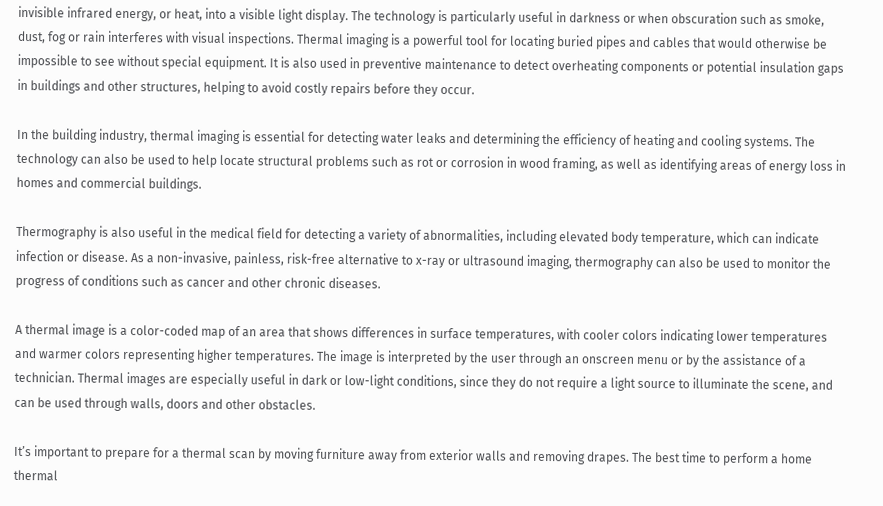invisible infrared energy, or heat, into a visible light display. The technology is particularly useful in darkness or when obscuration such as smoke, dust, fog or rain interferes with visual inspections. Thermal imaging is a powerful tool for locating buried pipes and cables that would otherwise be impossible to see without special equipment. It is also used in preventive maintenance to detect overheating components or potential insulation gaps in buildings and other structures, helping to avoid costly repairs before they occur.

In the building industry, thermal imaging is essential for detecting water leaks and determining the efficiency of heating and cooling systems. The technology can also be used to help locate structural problems such as rot or corrosion in wood framing, as well as identifying areas of energy loss in homes and commercial buildings.

Thermography is also useful in the medical field for detecting a variety of abnormalities, including elevated body temperature, which can indicate infection or disease. As a non-invasive, painless, risk-free alternative to x-ray or ultrasound imaging, thermography can also be used to monitor the progress of conditions such as cancer and other chronic diseases.

A thermal image is a color-coded map of an area that shows differences in surface temperatures, with cooler colors indicating lower temperatures and warmer colors representing higher temperatures. The image is interpreted by the user through an onscreen menu or by the assistance of a technician. Thermal images are especially useful in dark or low-light conditions, since they do not require a light source to illuminate the scene, and can be used through walls, doors and other obstacles.

It’s important to prepare for a thermal scan by moving furniture away from exterior walls and removing drapes. The best time to perform a home thermal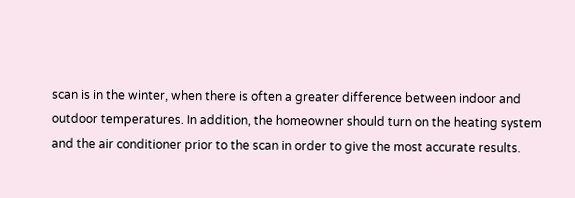scan is in the winter, when there is often a greater difference between indoor and outdoor temperatures. In addition, the homeowner should turn on the heating system and the air conditioner prior to the scan in order to give the most accurate results.